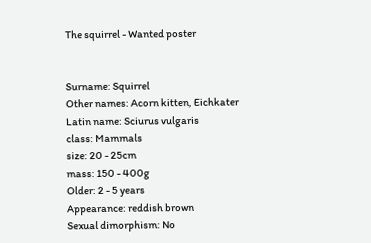The squirrel - Wanted poster


Surname: Squirrel
Other names: Acorn kitten, Eichkater
Latin name: Sciurus vulgaris
class: Mammals
size: 20 - 25cm
mass: 150 - 400g
Older: 2 - 5 years
Appearance: reddish brown
Sexual dimorphism: No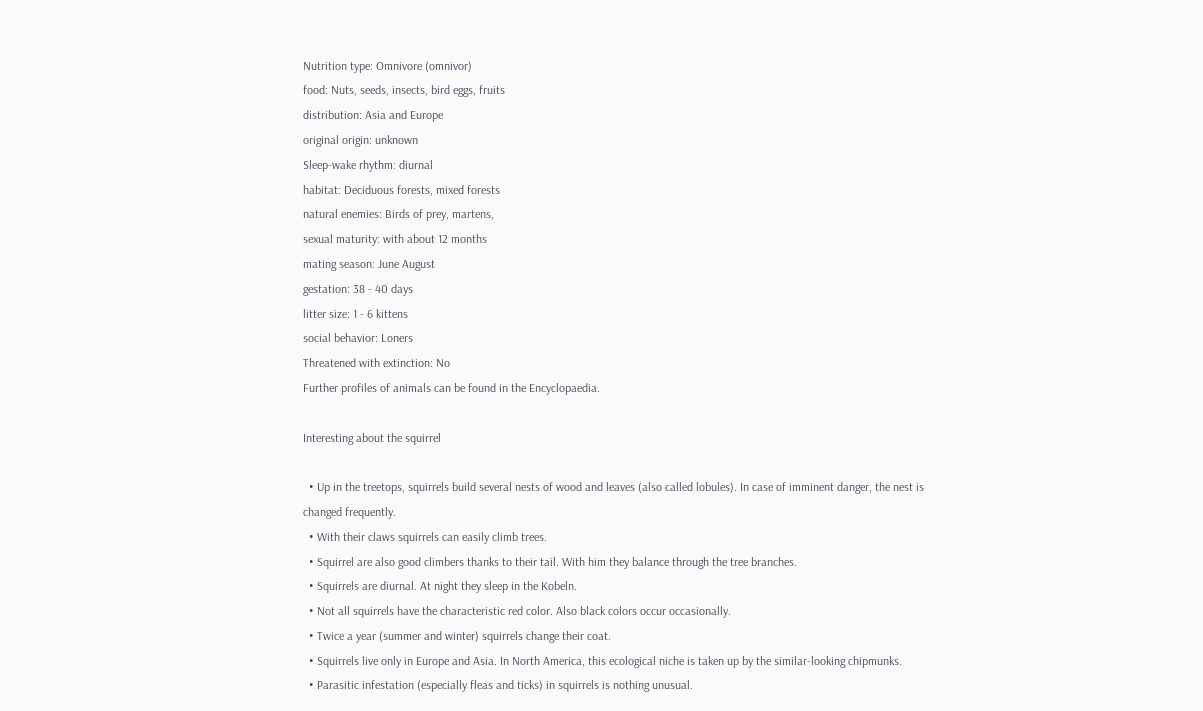Nutrition type: Omnivore (omnivor)
food: Nuts, seeds, insects, bird eggs, fruits
distribution: Asia and Europe
original origin: unknown
Sleep-wake rhythm: diurnal
habitat: Deciduous forests, mixed forests
natural enemies: Birds of prey, martens,
sexual maturity: with about 12 months
mating season: June August
gestation: 38 - 40 days
litter size: 1 - 6 kittens
social behavior: Loners
Threatened with extinction: No
Further profiles of animals can be found in the Encyclopaedia.

Interesting about the squirrel

  • Up in the treetops, squirrels build several nests of wood and leaves (also called lobules). In case of imminent danger, the nest is changed frequently.
  • With their claws squirrels can easily climb trees.
  • Squirrel are also good climbers thanks to their tail. With him they balance through the tree branches.
  • Squirrels are diurnal. At night they sleep in the Kobeln.
  • Not all squirrels have the characteristic red color. Also black colors occur occasionally.
  • Twice a year (summer and winter) squirrels change their coat.
  • Squirrels live only in Europe and Asia. In North America, this ecological niche is taken up by the similar-looking chipmunks.
  • Parasitic infestation (especially fleas and ticks) in squirrels is nothing unusual.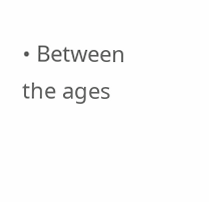• Between the ages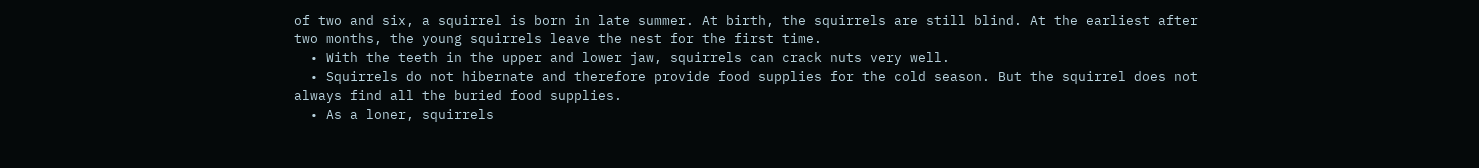of two and six, a squirrel is born in late summer. At birth, the squirrels are still blind. At the earliest after two months, the young squirrels leave the nest for the first time.
  • With the teeth in the upper and lower jaw, squirrels can crack nuts very well.
  • Squirrels do not hibernate and therefore provide food supplies for the cold season. But the squirrel does not always find all the buried food supplies.
  • As a loner, squirrels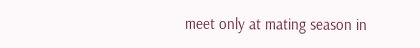meet only at mating season in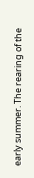early summer. The rearing of the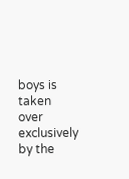boys is taken over exclusively by the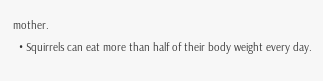mother.
  • Squirrels can eat more than half of their body weight every day.